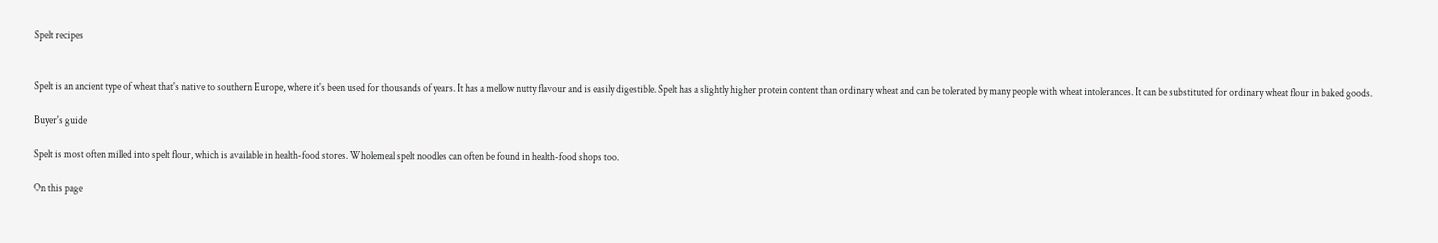Spelt recipes


Spelt is an ancient type of wheat that's native to southern Europe, where it's been used for thousands of years. It has a mellow nutty flavour and is easily digestible. Spelt has a slightly higher protein content than ordinary wheat and can be tolerated by many people with wheat intolerances. It can be substituted for ordinary wheat flour in baked goods.

Buyer's guide

Spelt is most often milled into spelt flour, which is available in health-food stores. Wholemeal spelt noodles can often be found in health-food shops too.

On this page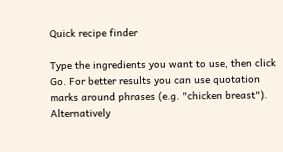Quick recipe finder

Type the ingredients you want to use, then click Go. For better results you can use quotation marks around phrases (e.g. "chicken breast"). Alternatively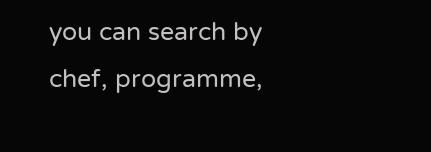you can search by chef, programme,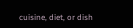cuisine, diet, or dish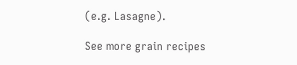(e.g. Lasagne).

See more grain recipes